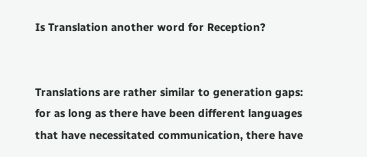Is Translation another word for Reception?


Translations are rather similar to generation gaps: for as long as there have been different languages that have necessitated communication, there have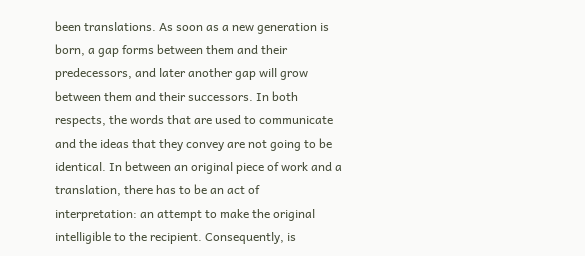been translations. As soon as a new generation is born, a gap forms between them and their predecessors, and later another gap will grow between them and their successors. In both respects, the words that are used to communicate and the ideas that they convey are not going to be identical. In between an original piece of work and a translation, there has to be an act of interpretation: an attempt to make the original intelligible to the recipient. Consequently, is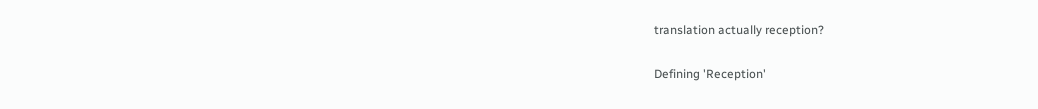translation actually reception?

Defining 'Reception'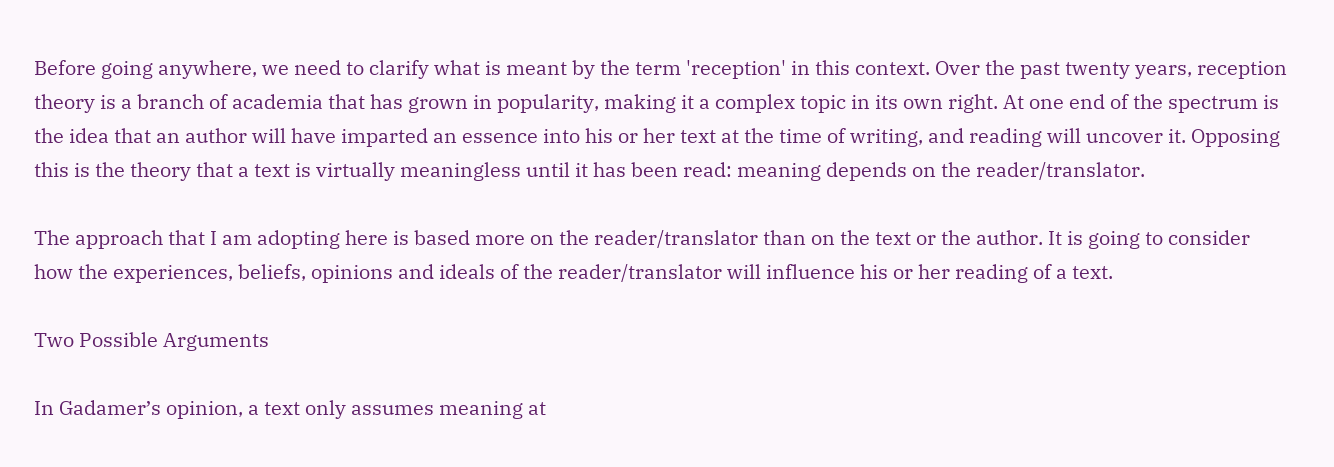Before going anywhere, we need to clarify what is meant by the term 'reception' in this context. Over the past twenty years, reception theory is a branch of academia that has grown in popularity, making it a complex topic in its own right. At one end of the spectrum is the idea that an author will have imparted an essence into his or her text at the time of writing, and reading will uncover it. Opposing this is the theory that a text is virtually meaningless until it has been read: meaning depends on the reader/translator.

The approach that I am adopting here is based more on the reader/translator than on the text or the author. It is going to consider how the experiences, beliefs, opinions and ideals of the reader/translator will influence his or her reading of a text.

Two Possible Arguments

In Gadamer’s opinion, a text only assumes meaning at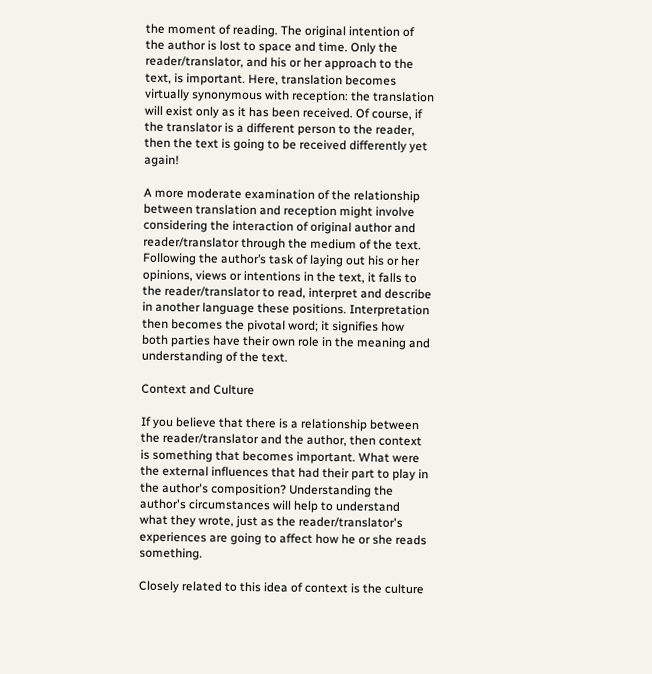the moment of reading. The original intention of the author is lost to space and time. Only the reader/translator, and his or her approach to the text, is important. Here, translation becomes virtually synonymous with reception: the translation will exist only as it has been received. Of course, if the translator is a different person to the reader, then the text is going to be received differently yet again!

A more moderate examination of the relationship between translation and reception might involve considering the interaction of original author and reader/translator through the medium of the text. Following the author’s task of laying out his or her opinions, views or intentions in the text, it falls to the reader/translator to read, interpret and describe in another language these positions. Interpretation then becomes the pivotal word; it signifies how both parties have their own role in the meaning and understanding of the text.

Context and Culture

If you believe that there is a relationship between the reader/translator and the author, then context is something that becomes important. What were the external influences that had their part to play in the author's composition? Understanding the author's circumstances will help to understand what they wrote, just as the reader/translator's experiences are going to affect how he or she reads something.

Closely related to this idea of context is the culture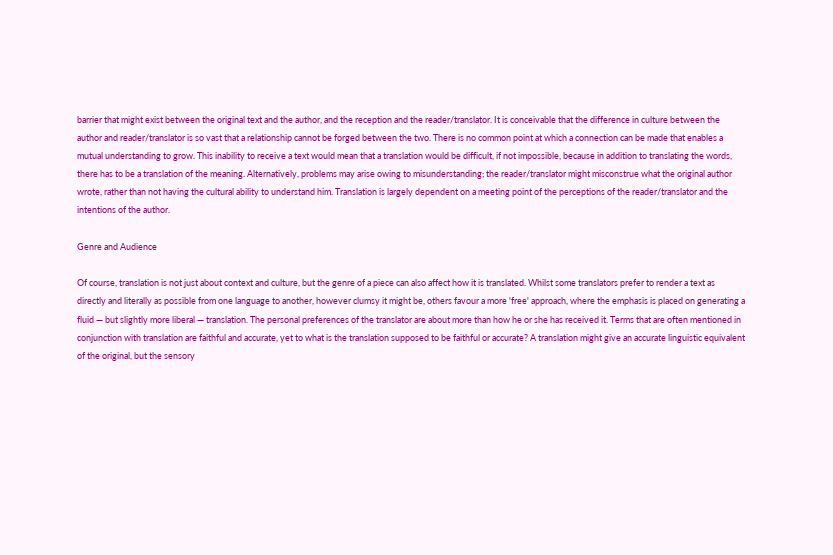barrier that might exist between the original text and the author, and the reception and the reader/translator. It is conceivable that the difference in culture between the author and reader/translator is so vast that a relationship cannot be forged between the two. There is no common point at which a connection can be made that enables a mutual understanding to grow. This inability to receive a text would mean that a translation would be difficult, if not impossible, because in addition to translating the words, there has to be a translation of the meaning. Alternatively, problems may arise owing to misunderstanding; the reader/translator might misconstrue what the original author wrote, rather than not having the cultural ability to understand him. Translation is largely dependent on a meeting point of the perceptions of the reader/translator and the intentions of the author.

Genre and Audience

Of course, translation is not just about context and culture, but the genre of a piece can also affect how it is translated. Whilst some translators prefer to render a text as directly and literally as possible from one language to another, however clumsy it might be, others favour a more 'free' approach, where the emphasis is placed on generating a fluid — but slightly more liberal — translation. The personal preferences of the translator are about more than how he or she has received it. Terms that are often mentioned in conjunction with translation are faithful and accurate, yet to what is the translation supposed to be faithful or accurate? A translation might give an accurate linguistic equivalent of the original, but the sensory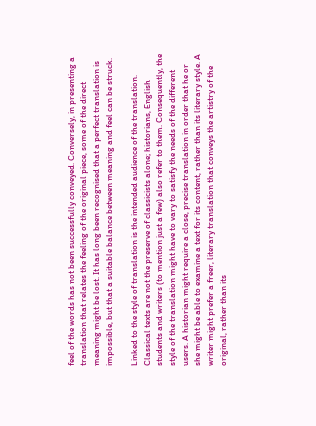feel of the words has not been successfully conveyed. Conversely, in presenting a translation that relates the feeling of the original piece, some of the direct meaning might be lost. It has long been recognised that a perfect translation is impossible, but that a suitable balance between meaning and feel can be struck.

Linked to the style of translation is the intended audience of the translation. Classical texts are not the preserve of classicists alone; historians, English students and writers (to mention just a few) also refer to them. Consequently, the style of the translation might have to vary to satisfy the needs of the different users. A historian might require a close, precise translation in order that he or she might be able to examine a text for its content, rather than its literary style. A writer might prefer a freer, literary translation that conveys the artistry of the original, rather than its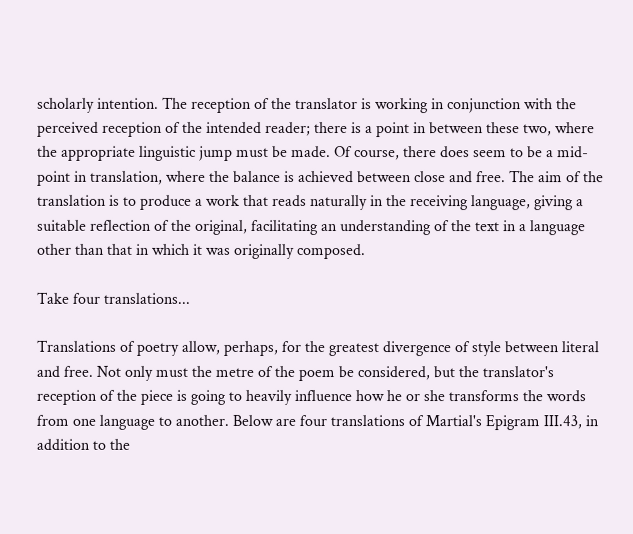scholarly intention. The reception of the translator is working in conjunction with the perceived reception of the intended reader; there is a point in between these two, where the appropriate linguistic jump must be made. Of course, there does seem to be a mid-point in translation, where the balance is achieved between close and free. The aim of the translation is to produce a work that reads naturally in the receiving language, giving a suitable reflection of the original, facilitating an understanding of the text in a language other than that in which it was originally composed.

Take four translations...

Translations of poetry allow, perhaps, for the greatest divergence of style between literal and free. Not only must the metre of the poem be considered, but the translator's reception of the piece is going to heavily influence how he or she transforms the words from one language to another. Below are four translations of Martial's Epigram III.43, in addition to the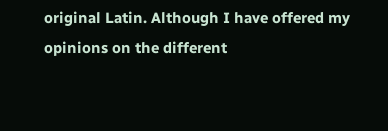original Latin. Although I have offered my opinions on the different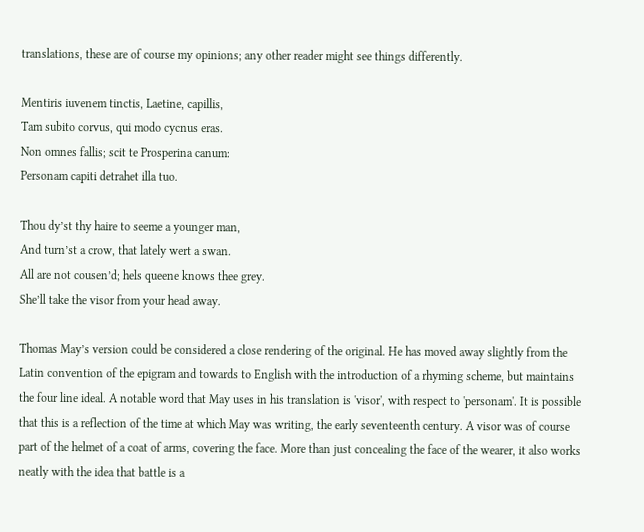translations, these are of course my opinions; any other reader might see things differently.

Mentiris iuvenem tinctis, Laetine, capillis,
Tam subito corvus, qui modo cycnus eras.
Non omnes fallis; scit te Prosperina canum:
Personam capiti detrahet illa tuo.

Thou dy’st thy haire to seeme a younger man,
And turn’st a crow, that lately wert a swan.
All are not cousen’d; hels queene knows thee grey.
She’ll take the visor from your head away.

Thomas May’s version could be considered a close rendering of the original. He has moved away slightly from the Latin convention of the epigram and towards to English with the introduction of a rhyming scheme, but maintains the four line ideal. A notable word that May uses in his translation is 'visor', with respect to 'personam'. It is possible that this is a reflection of the time at which May was writing, the early seventeenth century. A visor was of course part of the helmet of a coat of arms, covering the face. More than just concealing the face of the wearer, it also works neatly with the idea that battle is a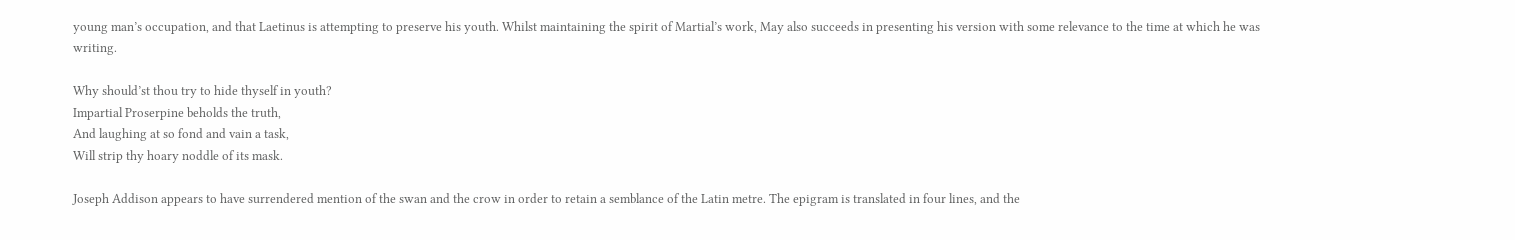young man’s occupation, and that Laetinus is attempting to preserve his youth. Whilst maintaining the spirit of Martial’s work, May also succeeds in presenting his version with some relevance to the time at which he was writing.

Why should’st thou try to hide thyself in youth?
Impartial Proserpine beholds the truth,
And laughing at so fond and vain a task,
Will strip thy hoary noddle of its mask.

Joseph Addison appears to have surrendered mention of the swan and the crow in order to retain a semblance of the Latin metre. The epigram is translated in four lines, and the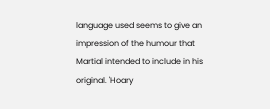language used seems to give an impression of the humour that Martial intended to include in his original. 'Hoary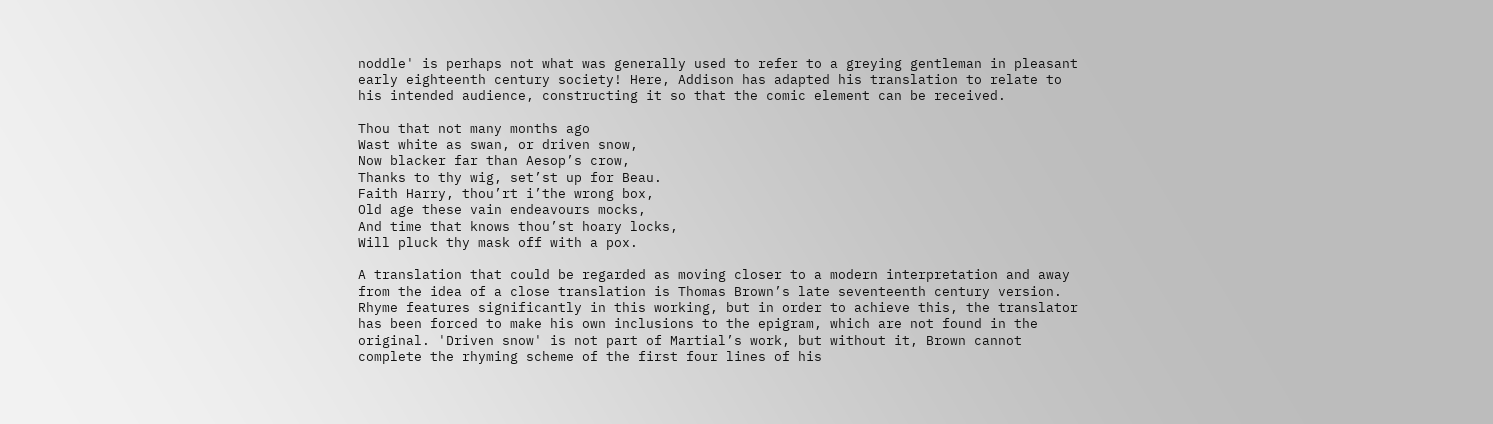noddle' is perhaps not what was generally used to refer to a greying gentleman in pleasant early eighteenth century society! Here, Addison has adapted his translation to relate to his intended audience, constructing it so that the comic element can be received.

Thou that not many months ago
Wast white as swan, or driven snow,
Now blacker far than Aesop’s crow,
Thanks to thy wig, set’st up for Beau.
Faith Harry, thou’rt i’the wrong box,
Old age these vain endeavours mocks,
And time that knows thou’st hoary locks,
Will pluck thy mask off with a pox.

A translation that could be regarded as moving closer to a modern interpretation and away from the idea of a close translation is Thomas Brown’s late seventeenth century version. Rhyme features significantly in this working, but in order to achieve this, the translator has been forced to make his own inclusions to the epigram, which are not found in the original. 'Driven snow' is not part of Martial’s work, but without it, Brown cannot complete the rhyming scheme of the first four lines of his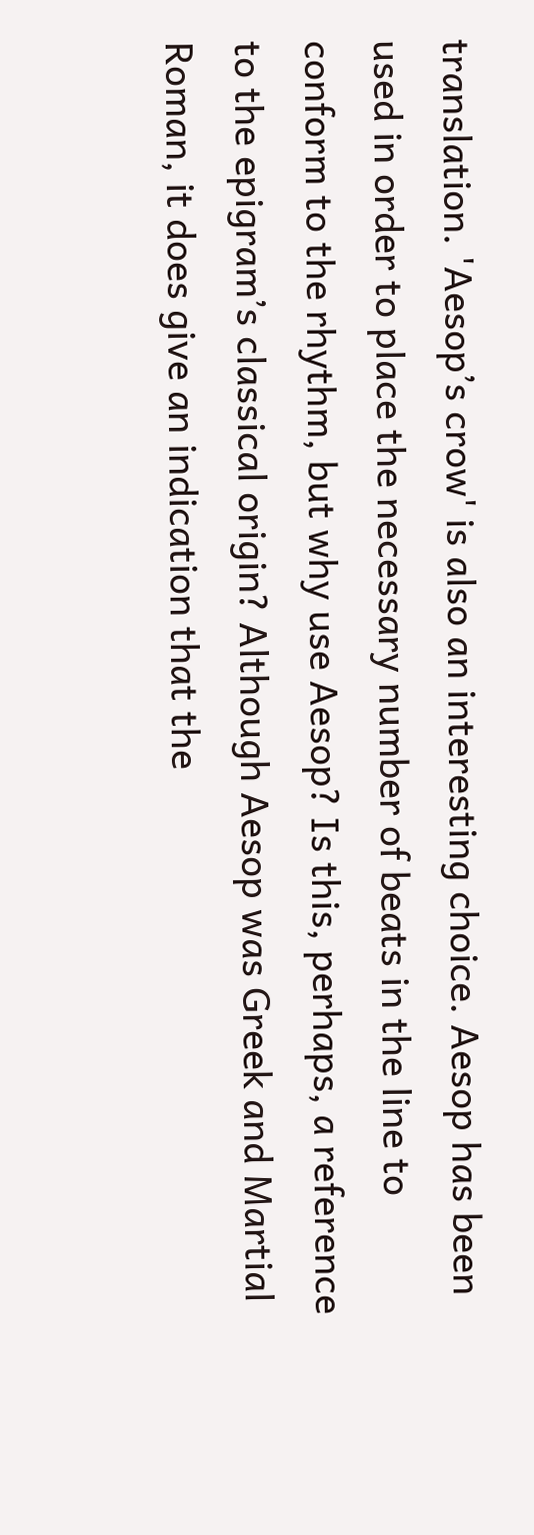translation. 'Aesop’s crow' is also an interesting choice. Aesop has been used in order to place the necessary number of beats in the line to conform to the rhythm, but why use Aesop? Is this, perhaps, a reference to the epigram’s classical origin? Although Aesop was Greek and Martial Roman, it does give an indication that the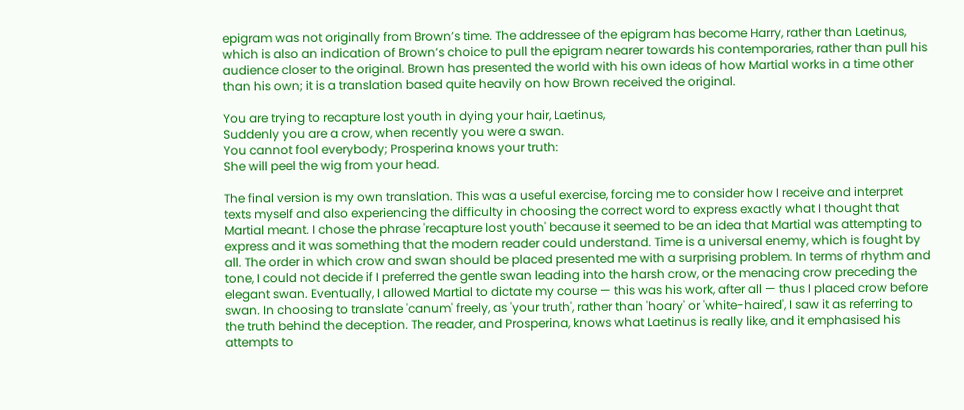epigram was not originally from Brown’s time. The addressee of the epigram has become Harry, rather than Laetinus, which is also an indication of Brown’s choice to pull the epigram nearer towards his contemporaries, rather than pull his audience closer to the original. Brown has presented the world with his own ideas of how Martial works in a time other than his own; it is a translation based quite heavily on how Brown received the original.

You are trying to recapture lost youth in dying your hair, Laetinus,
Suddenly you are a crow, when recently you were a swan.
You cannot fool everybody; Prosperina knows your truth:
She will peel the wig from your head.

The final version is my own translation. This was a useful exercise, forcing me to consider how I receive and interpret texts myself and also experiencing the difficulty in choosing the correct word to express exactly what I thought that Martial meant. I chose the phrase 'recapture lost youth' because it seemed to be an idea that Martial was attempting to express and it was something that the modern reader could understand. Time is a universal enemy, which is fought by all. The order in which crow and swan should be placed presented me with a surprising problem. In terms of rhythm and tone, I could not decide if I preferred the gentle swan leading into the harsh crow, or the menacing crow preceding the elegant swan. Eventually, I allowed Martial to dictate my course — this was his work, after all — thus I placed crow before swan. In choosing to translate 'canum' freely, as 'your truth', rather than 'hoary' or 'white-haired', I saw it as referring to the truth behind the deception. The reader, and Prosperina, knows what Laetinus is really like, and it emphasised his attempts to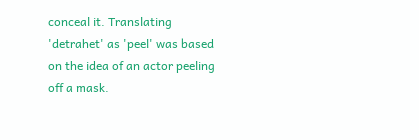conceal it. Translating 'detrahet' as 'peel' was based on the idea of an actor peeling off a mask.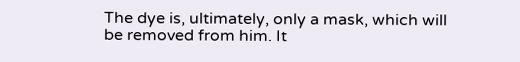The dye is, ultimately, only a mask, which will be removed from him. It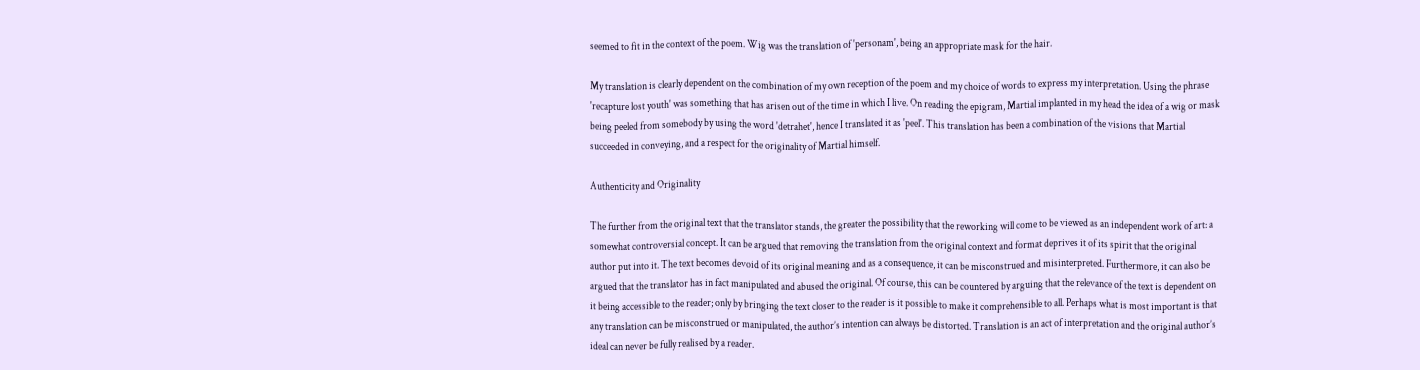seemed to fit in the context of the poem. Wig was the translation of 'personam', being an appropriate mask for the hair.

My translation is clearly dependent on the combination of my own reception of the poem and my choice of words to express my interpretation. Using the phrase 'recapture lost youth' was something that has arisen out of the time in which I live. On reading the epigram, Martial implanted in my head the idea of a wig or mask being peeled from somebody by using the word 'detrahet', hence I translated it as 'peel'. This translation has been a combination of the visions that Martial succeeded in conveying, and a respect for the originality of Martial himself.

Authenticity and Originality

The further from the original text that the translator stands, the greater the possibility that the reworking will come to be viewed as an independent work of art: a somewhat controversial concept. It can be argued that removing the translation from the original context and format deprives it of its spirit that the original author put into it. The text becomes devoid of its original meaning and as a consequence, it can be misconstrued and misinterpreted. Furthermore, it can also be argued that the translator has in fact manipulated and abused the original. Of course, this can be countered by arguing that the relevance of the text is dependent on it being accessible to the reader; only by bringing the text closer to the reader is it possible to make it comprehensible to all. Perhaps what is most important is that any translation can be misconstrued or manipulated, the author’s intention can always be distorted. Translation is an act of interpretation and the original author’s ideal can never be fully realised by a reader.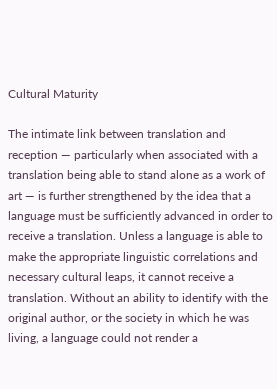Cultural Maturity

The intimate link between translation and reception — particularly when associated with a translation being able to stand alone as a work of art — is further strengthened by the idea that a language must be sufficiently advanced in order to receive a translation. Unless a language is able to make the appropriate linguistic correlations and necessary cultural leaps, it cannot receive a translation. Without an ability to identify with the original author, or the society in which he was living, a language could not render a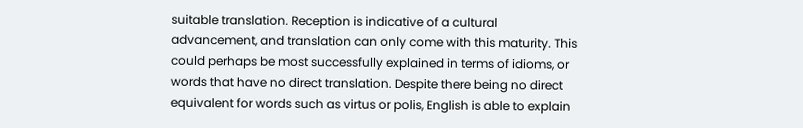suitable translation. Reception is indicative of a cultural advancement, and translation can only come with this maturity. This could perhaps be most successfully explained in terms of idioms, or words that have no direct translation. Despite there being no direct equivalent for words such as virtus or polis, English is able to explain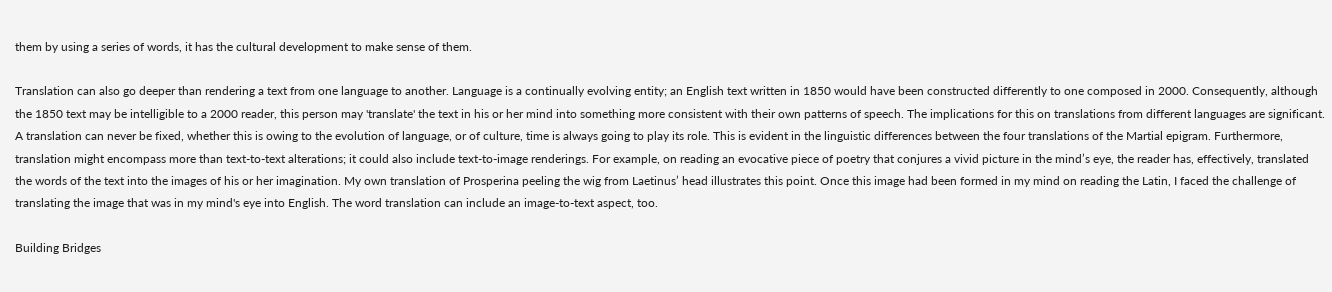them by using a series of words, it has the cultural development to make sense of them.

Translation can also go deeper than rendering a text from one language to another. Language is a continually evolving entity; an English text written in 1850 would have been constructed differently to one composed in 2000. Consequently, although the 1850 text may be intelligible to a 2000 reader, this person may 'translate' the text in his or her mind into something more consistent with their own patterns of speech. The implications for this on translations from different languages are significant. A translation can never be fixed, whether this is owing to the evolution of language, or of culture, time is always going to play its role. This is evident in the linguistic differences between the four translations of the Martial epigram. Furthermore, translation might encompass more than text-to-text alterations; it could also include text-to-image renderings. For example, on reading an evocative piece of poetry that conjures a vivid picture in the mind’s eye, the reader has, effectively, translated the words of the text into the images of his or her imagination. My own translation of Prosperina peeling the wig from Laetinus’ head illustrates this point. Once this image had been formed in my mind on reading the Latin, I faced the challenge of translating the image that was in my mind's eye into English. The word translation can include an image-to-text aspect, too.

Building Bridges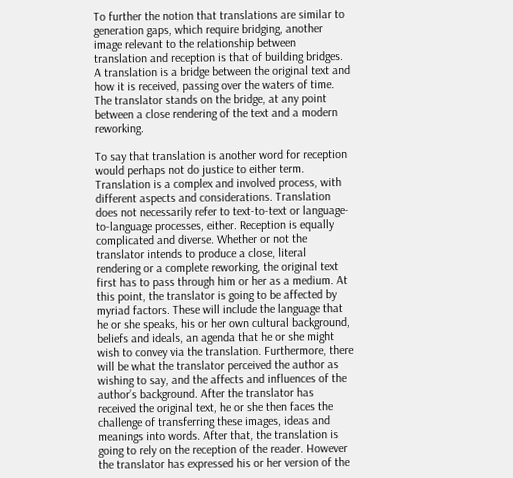To further the notion that translations are similar to generation gaps, which require bridging, another image relevant to the relationship between translation and reception is that of building bridges. A translation is a bridge between the original text and how it is received, passing over the waters of time. The translator stands on the bridge, at any point between a close rendering of the text and a modern reworking.

To say that translation is another word for reception would perhaps not do justice to either term. Translation is a complex and involved process, with different aspects and considerations. Translation does not necessarily refer to text-to-text or language-to-language processes, either. Reception is equally complicated and diverse. Whether or not the translator intends to produce a close, literal rendering or a complete reworking, the original text first has to pass through him or her as a medium. At this point, the translator is going to be affected by myriad factors. These will include the language that he or she speaks, his or her own cultural background, beliefs and ideals, an agenda that he or she might wish to convey via the translation. Furthermore, there will be what the translator perceived the author as wishing to say, and the affects and influences of the author’s background. After the translator has received the original text, he or she then faces the challenge of transferring these images, ideas and meanings into words. After that, the translation is going to rely on the reception of the reader. However the translator has expressed his or her version of the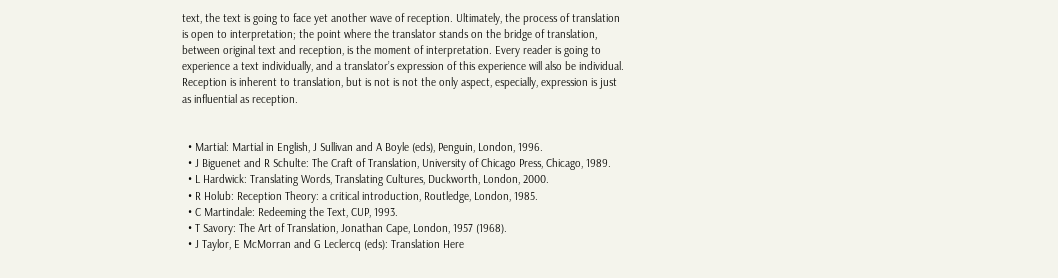text, the text is going to face yet another wave of reception. Ultimately, the process of translation is open to interpretation; the point where the translator stands on the bridge of translation, between original text and reception, is the moment of interpretation. Every reader is going to experience a text individually, and a translator’s expression of this experience will also be individual. Reception is inherent to translation, but is not is not the only aspect, especially, expression is just as influential as reception.


  • Martial: Martial in English, J Sullivan and A Boyle (eds), Penguin, London, 1996.
  • J Biguenet and R Schulte: The Craft of Translation, University of Chicago Press, Chicago, 1989.
  • L Hardwick: Translating Words, Translating Cultures, Duckworth, London, 2000.
  • R Holub: Reception Theory: a critical introduction, Routledge, London, 1985.
  • C Martindale: Redeeming the Text, CUP, 1993.
  • T Savory: The Art of Translation, Jonathan Cape, London, 1957 (1968).
  • J Taylor, E McMorran and G Leclercq (eds): Translation Here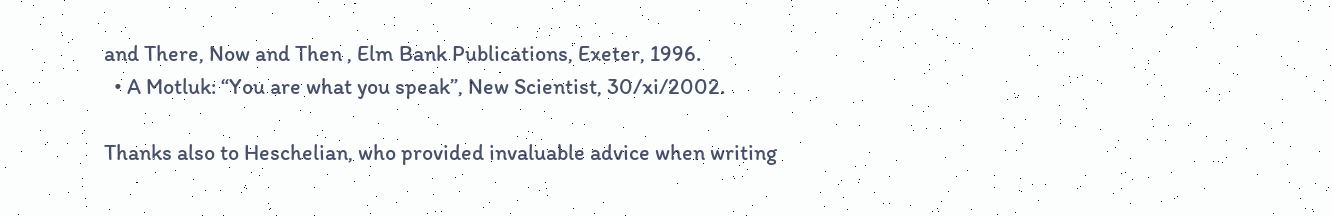and There, Now and Then , Elm Bank Publications, Exeter, 1996.
  • A Motluk: “You are what you speak”, New Scientist, 30/xi/2002.

Thanks also to Heschelian, who provided invaluable advice when writing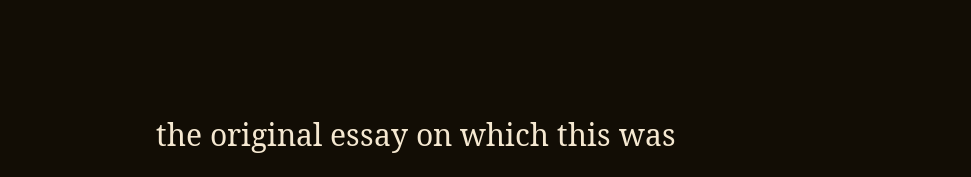the original essay on which this was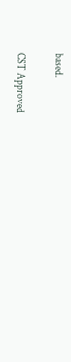based.

CST Approved